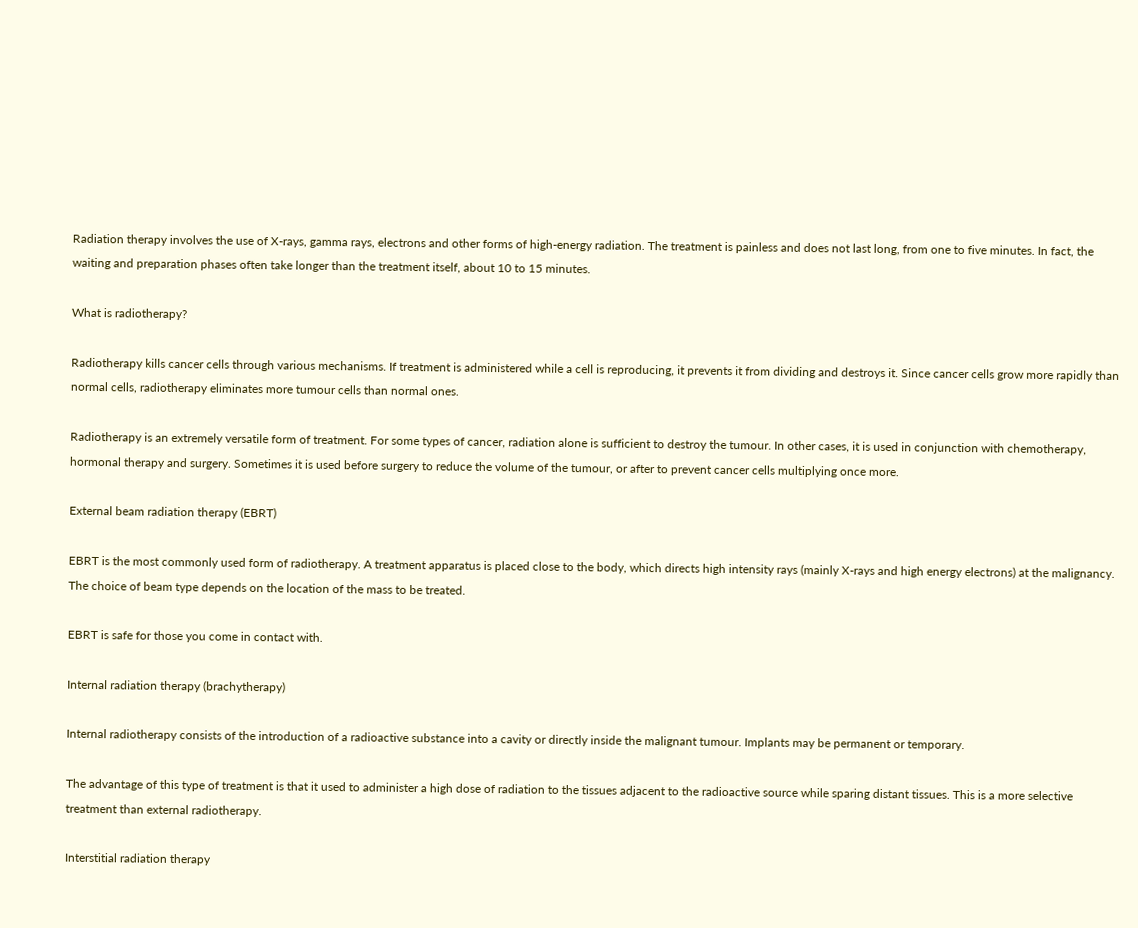Radiation therapy involves the use of X-rays, gamma rays, electrons and other forms of high-energy radiation. The treatment is painless and does not last long, from one to five minutes. In fact, the waiting and preparation phases often take longer than the treatment itself, about 10 to 15 minutes.

What is radiotherapy?

Radiotherapy kills cancer cells through various mechanisms. If treatment is administered while a cell is reproducing, it prevents it from dividing and destroys it. Since cancer cells grow more rapidly than normal cells, radiotherapy eliminates more tumour cells than normal ones.

Radiotherapy is an extremely versatile form of treatment. For some types of cancer, radiation alone is sufficient to destroy the tumour. In other cases, it is used in conjunction with chemotherapy, hormonal therapy and surgery. Sometimes it is used before surgery to reduce the volume of the tumour, or after to prevent cancer cells multiplying once more.

External beam radiation therapy (EBRT)

EBRT is the most commonly used form of radiotherapy. A treatment apparatus is placed close to the body, which directs high intensity rays (mainly X-rays and high energy electrons) at the malignancy. The choice of beam type depends on the location of the mass to be treated.

EBRT is safe for those you come in contact with.

Internal radiation therapy (brachytherapy)

Internal radiotherapy consists of the introduction of a radioactive substance into a cavity or directly inside the malignant tumour. Implants may be permanent or temporary.

The advantage of this type of treatment is that it used to administer a high dose of radiation to the tissues adjacent to the radioactive source while sparing distant tissues. This is a more selective treatment than external radiotherapy.

Interstitial radiation therapy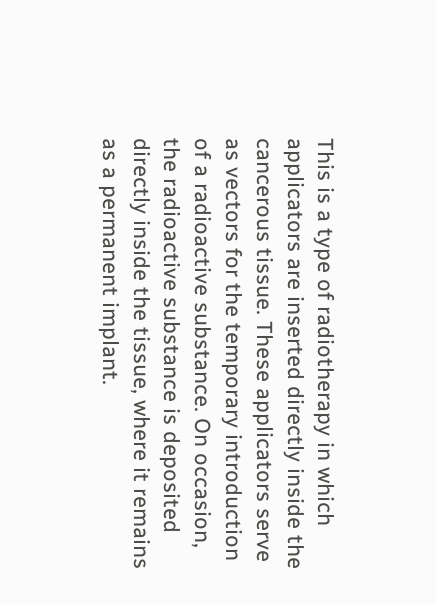This is a type of radiotherapy in which applicators are inserted directly inside the cancerous tissue. These applicators serve as vectors for the temporary introduction of a radioactive substance. On occasion, the radioactive substance is deposited directly inside the tissue, where it remains as a permanent implant.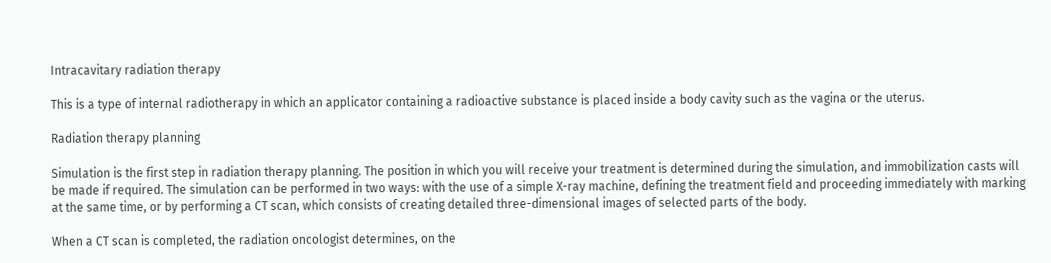Intracavitary radiation therapy

This is a type of internal radiotherapy in which an applicator containing a radioactive substance is placed inside a body cavity such as the vagina or the uterus.

Radiation therapy planning

Simulation is the first step in radiation therapy planning. The position in which you will receive your treatment is determined during the simulation, and immobilization casts will be made if required. The simulation can be performed in two ways: with the use of a simple X-ray machine, defining the treatment field and proceeding immediately with marking at the same time, or by performing a CT scan, which consists of creating detailed three-dimensional images of selected parts of the body.

When a CT scan is completed, the radiation oncologist determines, on the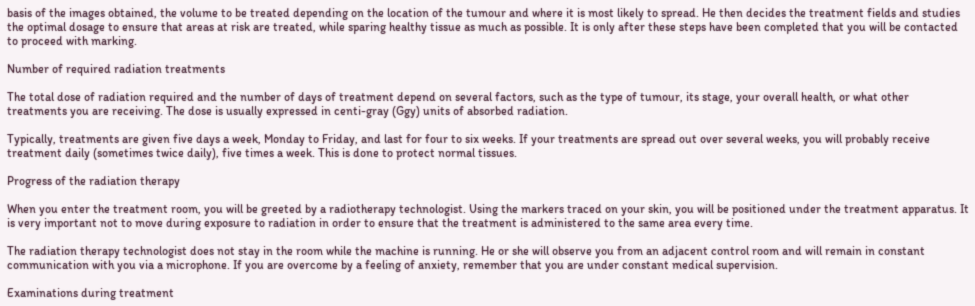basis of the images obtained, the volume to be treated depending on the location of the tumour and where it is most likely to spread. He then decides the treatment fields and studies the optimal dosage to ensure that areas at risk are treated, while sparing healthy tissue as much as possible. It is only after these steps have been completed that you will be contacted to proceed with marking.

Number of required radiation treatments

The total dose of radiation required and the number of days of treatment depend on several factors, such as the type of tumour, its stage, your overall health, or what other treatments you are receiving. The dose is usually expressed in centi-gray (Ggy) units of absorbed radiation.

Typically, treatments are given five days a week, Monday to Friday, and last for four to six weeks. If your treatments are spread out over several weeks, you will probably receive treatment daily (sometimes twice daily), five times a week. This is done to protect normal tissues.

Progress of the radiation therapy

When you enter the treatment room, you will be greeted by a radiotherapy technologist. Using the markers traced on your skin, you will be positioned under the treatment apparatus. It is very important not to move during exposure to radiation in order to ensure that the treatment is administered to the same area every time.

The radiation therapy technologist does not stay in the room while the machine is running. He or she will observe you from an adjacent control room and will remain in constant communication with you via a microphone. If you are overcome by a feeling of anxiety, remember that you are under constant medical supervision.

Examinations during treatment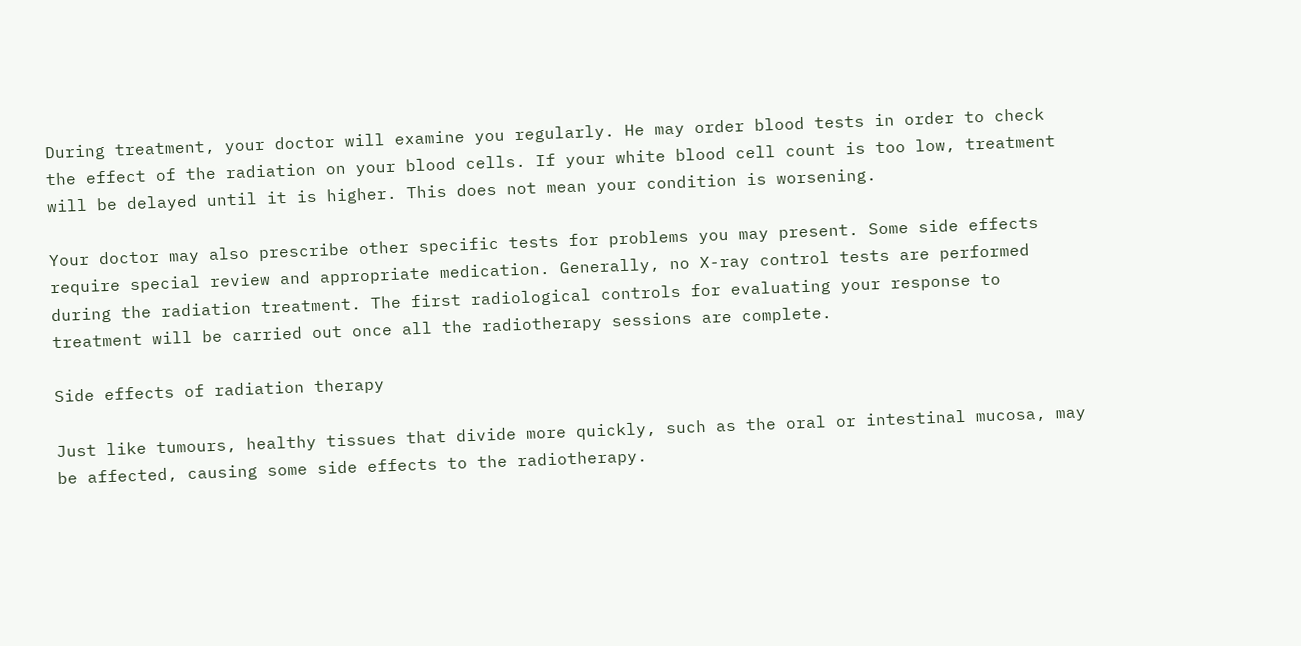During treatment, your doctor will examine you regularly. He may order blood tests in order to check the effect of the radiation on your blood cells. If your white blood cell count is too low, treatment will be delayed until it is higher. This does not mean your condition is worsening.

Your doctor may also prescribe other specific tests for problems you may present. Some side effects require special review and appropriate medication. Generally, no X-ray control tests are performed during the radiation treatment. The first radiological controls for evaluating your response to treatment will be carried out once all the radiotherapy sessions are complete.

Side effects of radiation therapy

Just like tumours, healthy tissues that divide more quickly, such as the oral or intestinal mucosa, may be affected, causing some side effects to the radiotherapy.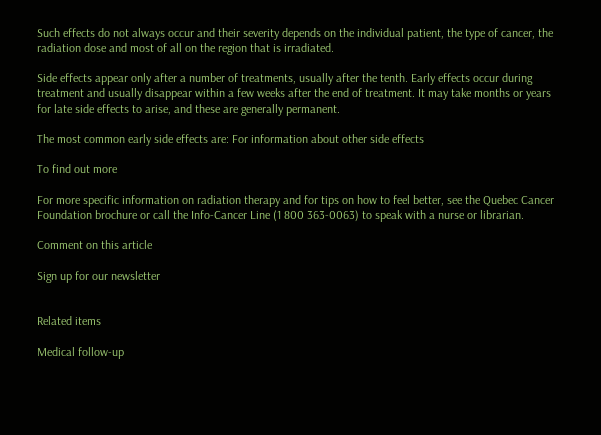Such effects do not always occur and their severity depends on the individual patient, the type of cancer, the radiation dose and most of all on the region that is irradiated.

Side effects appear only after a number of treatments, usually after the tenth. Early effects occur during treatment and usually disappear within a few weeks after the end of treatment. It may take months or years for late side effects to arise, and these are generally permanent.

The most common early side effects are: For information about other side effects

To find out more

For more specific information on radiation therapy and for tips on how to feel better, see the Quebec Cancer Foundation brochure or call the Info-Cancer Line (1 800 363-0063) to speak with a nurse or librarian.

Comment on this article

Sign up for our newsletter


Related items

Medical follow-up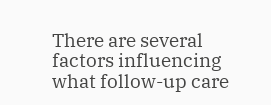There are several factors influencing what follow-up care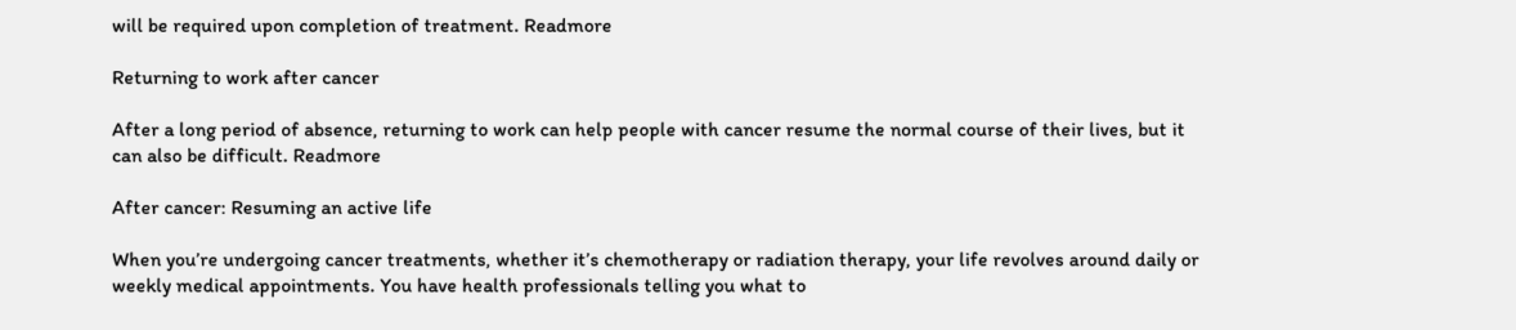will be required upon completion of treatment. Readmore

Returning to work after cancer

After a long period of absence, returning to work can help people with cancer resume the normal course of their lives, but it can also be difficult. Readmore

After cancer: Resuming an active life

When you’re undergoing cancer treatments, whether it’s chemotherapy or radiation therapy, your life revolves around daily or weekly medical appointments. You have health professionals telling you what to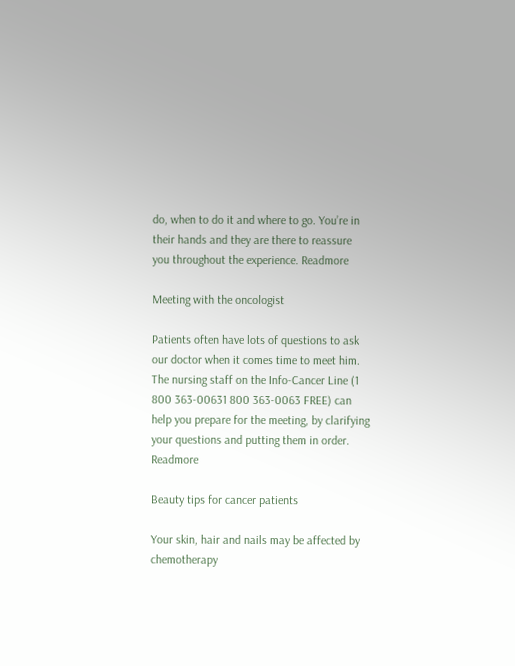do, when to do it and where to go. You’re in their hands and they are there to reassure you throughout the experience. Readmore

Meeting with the oncologist

Patients often have lots of questions to ask our doctor when it comes time to meet him. The nursing staff on the Info-Cancer Line (1 800 363-00631 800 363-0063 FREE) can help you prepare for the meeting, by clarifying your questions and putting them in order. Readmore

Beauty tips for cancer patients

Your skin, hair and nails may be affected by chemotherapy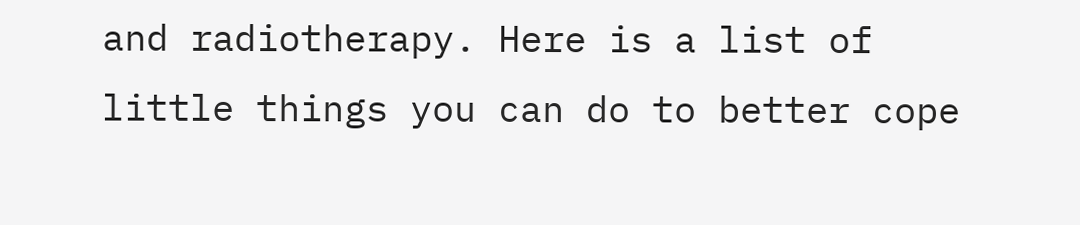and radiotherapy. Here is a list of little things you can do to better cope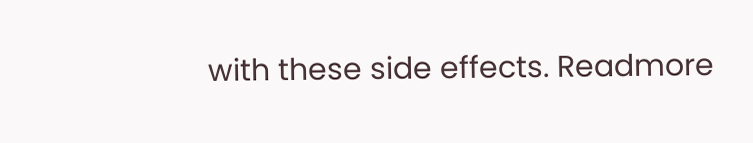with these side effects. Readmore